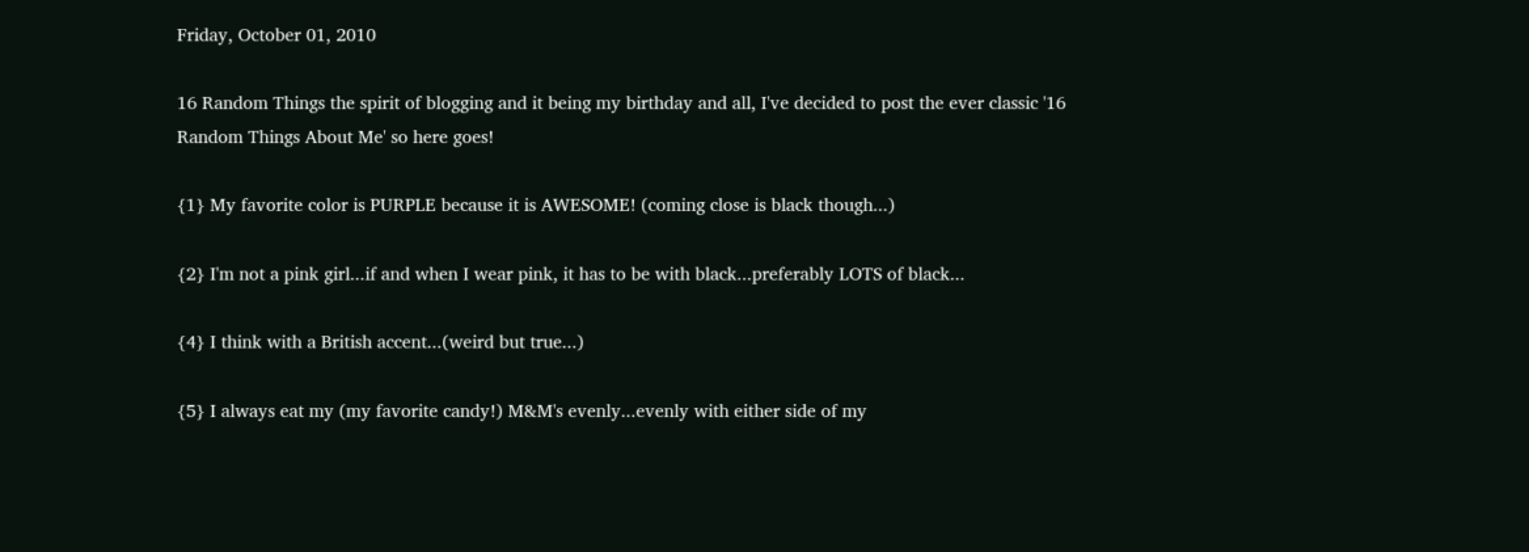Friday, October 01, 2010

16 Random Things the spirit of blogging and it being my birthday and all, I've decided to post the ever classic '16 Random Things About Me' so here goes!

{1} My favorite color is PURPLE because it is AWESOME! (coming close is black though...)

{2} I'm not a pink girl...if and when I wear pink, it has to be with black...preferably LOTS of black...

{4} I think with a British accent...(weird but true...)

{5} I always eat my (my favorite candy!) M&M's evenly...evenly with either side of my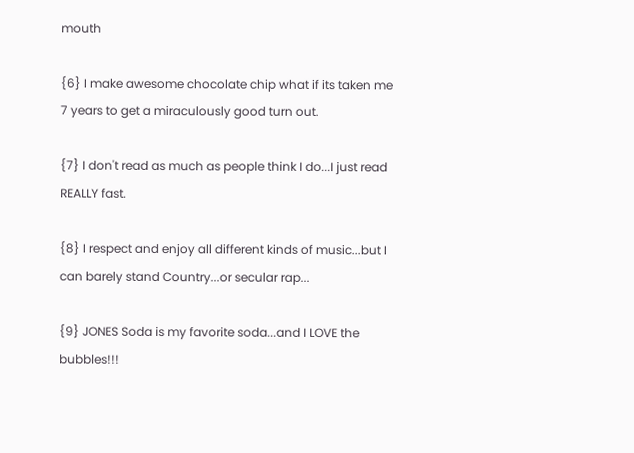mouth

{6} I make awesome chocolate chip what if its taken me 7 years to get a miraculously good turn out.

{7} I don't read as much as people think I do...I just read REALLY fast.

{8} I respect and enjoy all different kinds of music...but I can barely stand Country...or secular rap...

{9} JONES Soda is my favorite soda...and I LOVE the bubbles!!!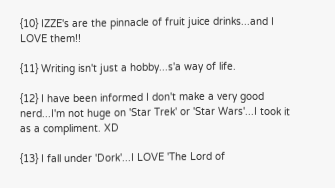{10} IZZE's are the pinnacle of fruit juice drinks...and I LOVE them!!

{11} Writing isn't just a hobby...s'a way of life.

{12} I have been informed I don't make a very good nerd...I'm not huge on 'Star Trek' or 'Star Wars'...I took it as a compliment. XD

{13} I fall under 'Dork'...I LOVE 'The Lord of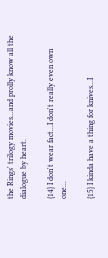the Rings' trilogy movies...and prolly know all the dialogue by heart.

{14} I don't wear fact...I don't really even own one...

{15} I kinda have a thing for knives...I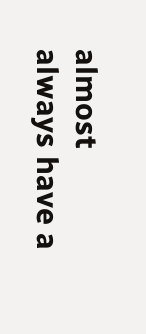almost always have a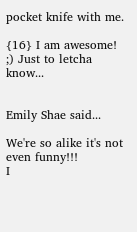pocket knife with me.

{16} I am awesome! ;) Just to letcha know...


Emily Shae said...

We're so alike it's not even funny!!!
I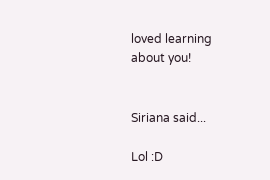loved learning about you!


Siriana said...

Lol :D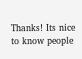Thanks! Its nice to know people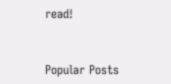read!


Popular Posts